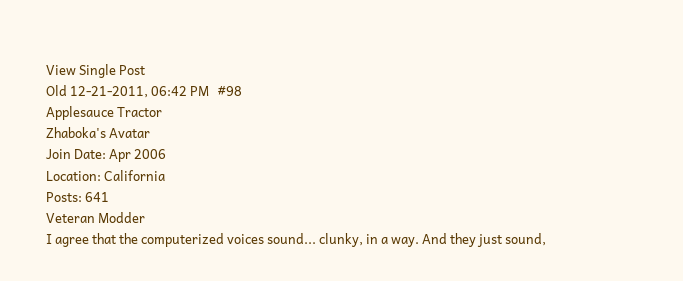View Single Post
Old 12-21-2011, 06:42 PM   #98
Applesauce Tractor
Zhaboka's Avatar
Join Date: Apr 2006
Location: California
Posts: 641
Veteran Modder
I agree that the computerized voices sound... clunky, in a way. And they just sound,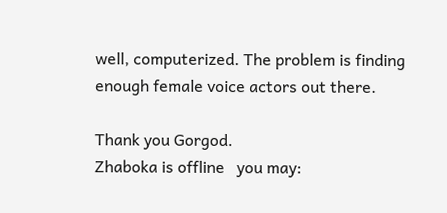well, computerized. The problem is finding enough female voice actors out there.

Thank you Gorgod.
Zhaboka is offline   you may: